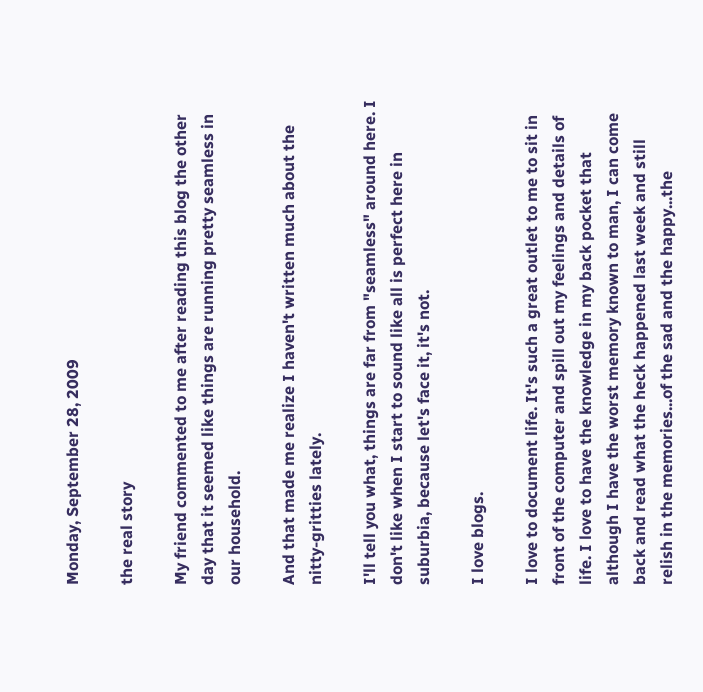Monday, September 28, 2009

the real story

My friend commented to me after reading this blog the other day that it seemed like things are running pretty seamless in our household.

And that made me realize I haven't written much about the nitty-gritties lately.

I'll tell you what, things are far from "seamless" around here. I don't like when I start to sound like all is perfect here in suburbia, because let's face it, it's not.

I love blogs.

I love to document life. It's such a great outlet to me to sit in front of the computer and spill out my feelings and details of life. I love to have the knowledge in my back pocket that although I have the worst memory known to man, I can come back and read what the heck happened last week and still relish in the memories...of the sad and the happy...the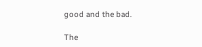good and the bad.

The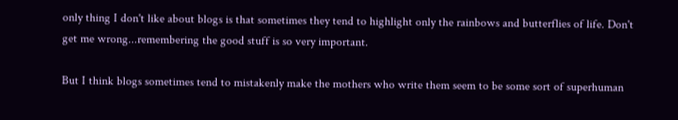only thing I don't like about blogs is that sometimes they tend to highlight only the rainbows and butterflies of life. Don't get me wrong...remembering the good stuff is so very important.

But I think blogs sometimes tend to mistakenly make the mothers who write them seem to be some sort of superhuman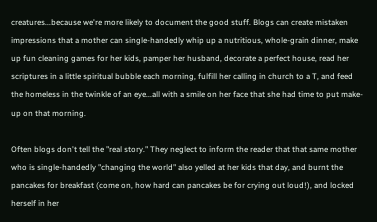creatures...because we're more likely to document the good stuff. Blogs can create mistaken impressions that a mother can single-handedly whip up a nutritious, whole-grain dinner, make up fun cleaning games for her kids, pamper her husband, decorate a perfect house, read her scriptures in a little spiritual bubble each morning, fulfill her calling in church to a T, and feed the homeless in the twinkle of an eye...all with a smile on her face that she had time to put make-up on that morning.

Often blogs don't tell the "real story." They neglect to inform the reader that that same mother who is single-handedly "changing the world" also yelled at her kids that day, and burnt the pancakes for breakfast (come on, how hard can pancakes be for crying out loud!), and locked herself in her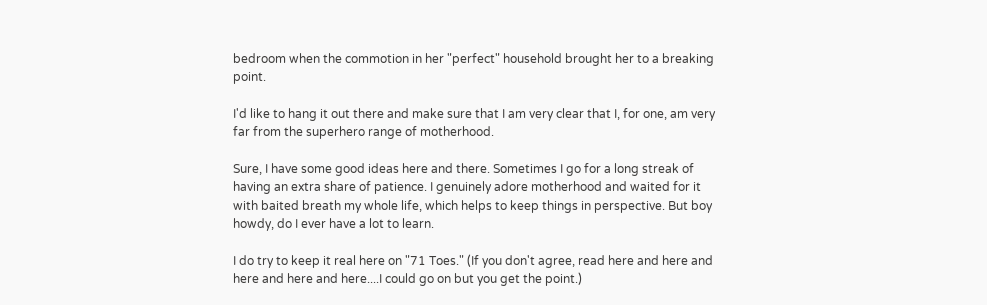bedroom when the commotion in her "perfect" household brought her to a breaking point.

I'd like to hang it out there and make sure that I am very clear that I, for one, am very far from the superhero range of motherhood.

Sure, I have some good ideas here and there. Sometimes I go for a long streak of having an extra share of patience. I genuinely adore motherhood and waited for it with baited breath my whole life, which helps to keep things in perspective. But boy howdy, do I ever have a lot to learn.

I do try to keep it real here on "71 Toes." (If you don't agree, read here and here and here and here and here....I could go on but you get the point.)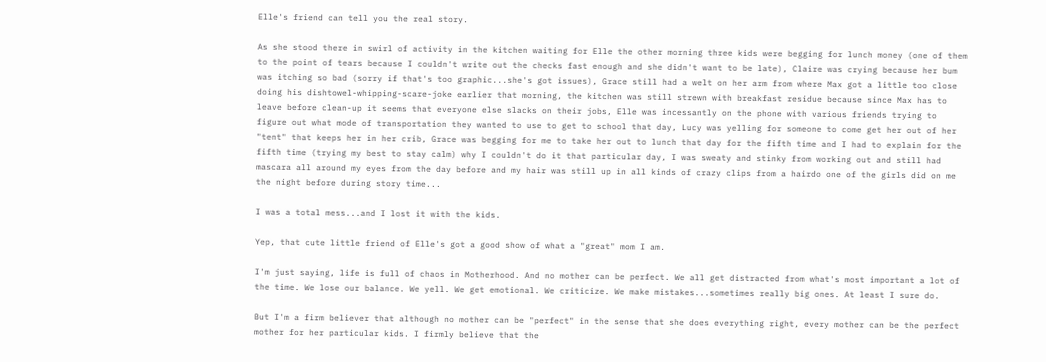Elle's friend can tell you the real story.

As she stood there in swirl of activity in the kitchen waiting for Elle the other morning three kids were begging for lunch money (one of them to the point of tears because I couldn't write out the checks fast enough and she didn't want to be late), Claire was crying because her bum was itching so bad (sorry if that's too graphic...she's got issues), Grace still had a welt on her arm from where Max got a little too close doing his dishtowel-whipping-scare-joke earlier that morning, the kitchen was still strewn with breakfast residue because since Max has to leave before clean-up it seems that everyone else slacks on their jobs, Elle was incessantly on the phone with various friends trying to figure out what mode of transportation they wanted to use to get to school that day, Lucy was yelling for someone to come get her out of her "tent" that keeps her in her crib, Grace was begging for me to take her out to lunch that day for the fifth time and I had to explain for the fifth time (trying my best to stay calm) why I couldn't do it that particular day, I was sweaty and stinky from working out and still had mascara all around my eyes from the day before and my hair was still up in all kinds of crazy clips from a hairdo one of the girls did on me the night before during story time...

I was a total mess...and I lost it with the kids.

Yep, that cute little friend of Elle's got a good show of what a "great" mom I am.

I'm just saying, life is full of chaos in Motherhood. And no mother can be perfect. We all get distracted from what's most important a lot of the time. We lose our balance. We yell. We get emotional. We criticize. We make mistakes...sometimes really big ones. At least I sure do.

But I'm a firm believer that although no mother can be "perfect" in the sense that she does everything right, every mother can be the perfect mother for her particular kids. I firmly believe that the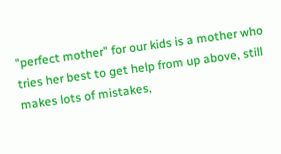"perfect mother" for our kids is a mother who tries her best to get help from up above, still makes lots of mistakes,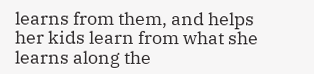learns from them, and helps her kids learn from what she learns along the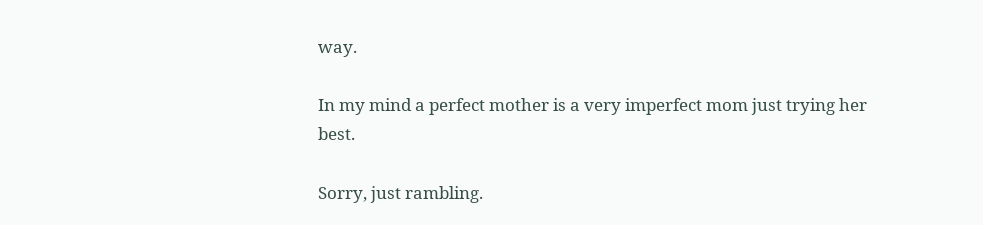way.

In my mind a perfect mother is a very imperfect mom just trying her best.

Sorry, just rambling.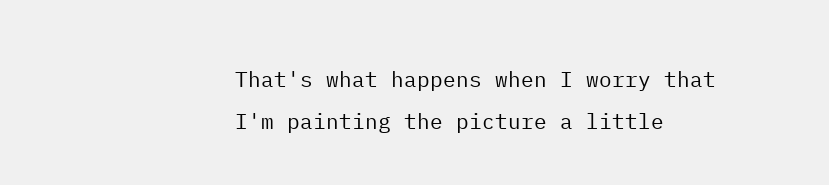That's what happens when I worry that I'm painting the picture a little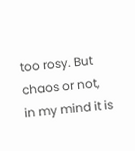too rosy. But chaos or not, in my mind it is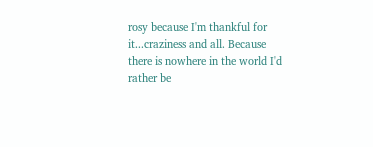rosy because I'm thankful for it...craziness and all. Because there is nowhere in the world I'd rather be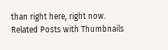than right here, right now.
Related Posts with Thumbnails